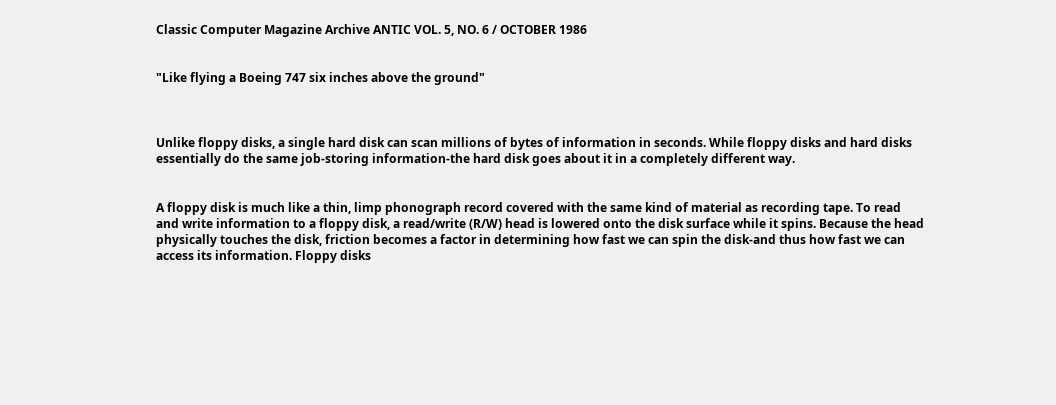Classic Computer Magazine Archive ANTIC VOL. 5, NO. 6 / OCTOBER 1986


"Like flying a Boeing 747 six inches above the ground"



Unlike floppy disks, a single hard disk can scan millions of bytes of information in seconds. While floppy disks and hard disks essentially do the same job-storing information-the hard disk goes about it in a completely different way.


A floppy disk is much like a thin, limp phonograph record covered with the same kind of material as recording tape. To read and write information to a floppy disk, a read/write (R/W) head is lowered onto the disk surface while it spins. Because the head physically touches the disk, friction becomes a factor in determining how fast we can spin the disk-and thus how fast we can access its information. Floppy disks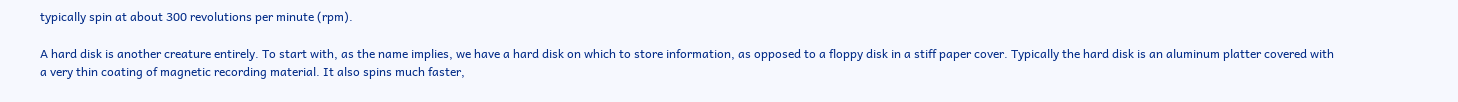typically spin at about 300 revolutions per minute (rpm).

A hard disk is another creature entirely. To start with, as the name implies, we have a hard disk on which to store information, as opposed to a floppy disk in a stiff paper cover. Typically the hard disk is an aluminum platter covered with a very thin coating of magnetic recording material. It also spins much faster,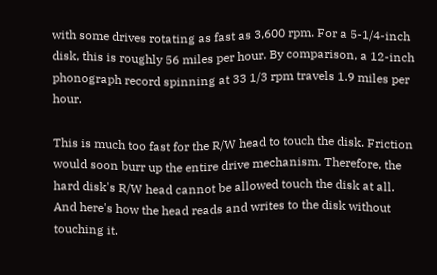with some drives rotating as fast as 3,600 rpm. For a 5-1/4-inch disk, this is roughly 56 miles per hour. By comparison, a 12-inch phonograph record spinning at 33 1/3 rpm travels 1.9 miles per hour.

This is much too fast for the R/W head to touch the disk. Friction would soon burr up the entire drive mechanism. Therefore, the hard disk's R/W head cannot be allowed touch the disk at all. And here's how the head reads and writes to the disk without touching it.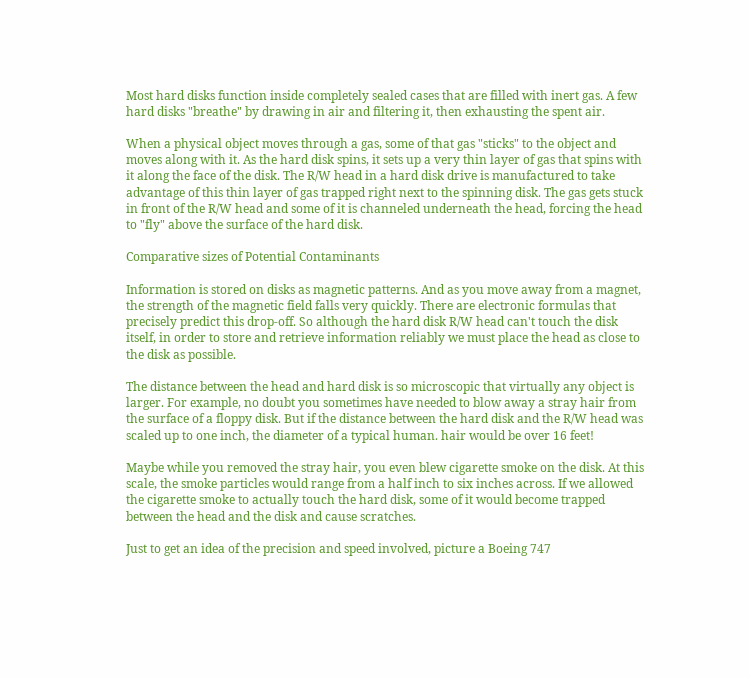Most hard disks function inside completely sealed cases that are filled with inert gas. A few hard disks "breathe" by drawing in air and filtering it, then exhausting the spent air.

When a physical object moves through a gas, some of that gas "sticks" to the object and moves along with it. As the hard disk spins, it sets up a very thin layer of gas that spins with it along the face of the disk. The R/W head in a hard disk drive is manufactured to take advantage of this thin layer of gas trapped right next to the spinning disk. The gas gets stuck in front of the R/W head and some of it is channeled underneath the head, forcing the head to "fly" above the surface of the hard disk.

Comparative sizes of Potential Contaminants

Information is stored on disks as magnetic patterns. And as you move away from a magnet, the strength of the magnetic field falls very quickly. There are electronic formulas that precisely predict this drop-off. So although the hard disk R/W head can't touch the disk itself, in order to store and retrieve information reliably we must place the head as close to the disk as possible.

The distance between the head and hard disk is so microscopic that virtually any object is larger. For example, no doubt you sometimes have needed to blow away a stray hair from the surface of a floppy disk. But if the distance between the hard disk and the R/W head was scaled up to one inch, the diameter of a typical human. hair would be over 16 feet!

Maybe while you removed the stray hair, you even blew cigarette smoke on the disk. At this scale, the smoke particles would range from a half inch to six inches across. If we allowed the cigarette smoke to actually touch the hard disk, some of it would become trapped between the head and the disk and cause scratches.

Just to get an idea of the precision and speed involved, picture a Boeing 747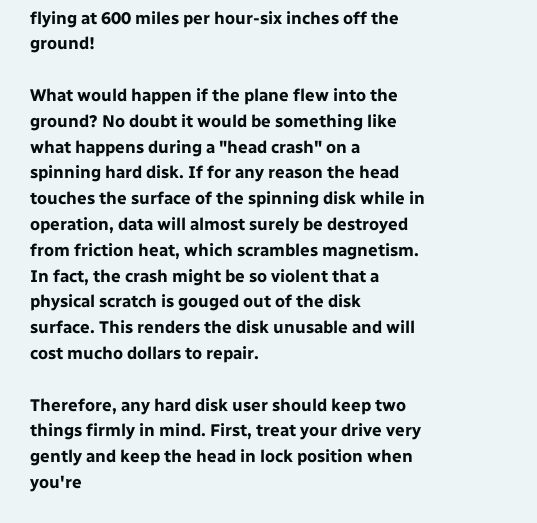flying at 600 miles per hour-six inches off the ground!

What would happen if the plane flew into the ground? No doubt it would be something like what happens during a "head crash" on a spinning hard disk. If for any reason the head touches the surface of the spinning disk while in operation, data will almost surely be destroyed from friction heat, which scrambles magnetism. In fact, the crash might be so violent that a physical scratch is gouged out of the disk surface. This renders the disk unusable and will cost mucho dollars to repair.

Therefore, any hard disk user should keep two things firmly in mind. First, treat your drive very gently and keep the head in lock position when you're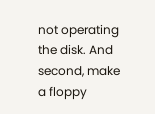not operating the disk. And second, make a floppy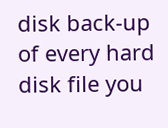disk back-up of every hard disk file you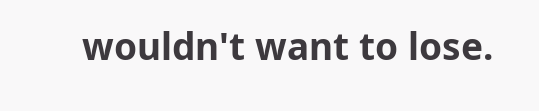wouldn't want to lose.